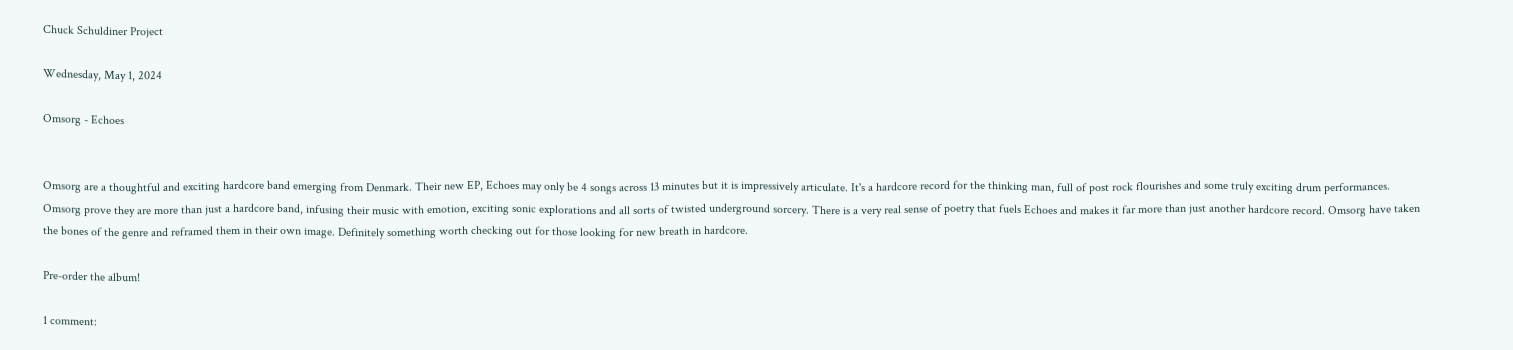Chuck Schuldiner Project

Wednesday, May 1, 2024

Omsorg - Echoes


Omsorg are a thoughtful and exciting hardcore band emerging from Denmark. Their new EP, Echoes may only be 4 songs across 13 minutes but it is impressively articulate. It's a hardcore record for the thinking man, full of post rock flourishes and some truly exciting drum performances. Omsorg prove they are more than just a hardcore band, infusing their music with emotion, exciting sonic explorations and all sorts of twisted underground sorcery. There is a very real sense of poetry that fuels Echoes and makes it far more than just another hardcore record. Omsorg have taken the bones of the genre and reframed them in their own image. Definitely something worth checking out for those looking for new breath in hardcore.

Pre-order the album!

1 comment: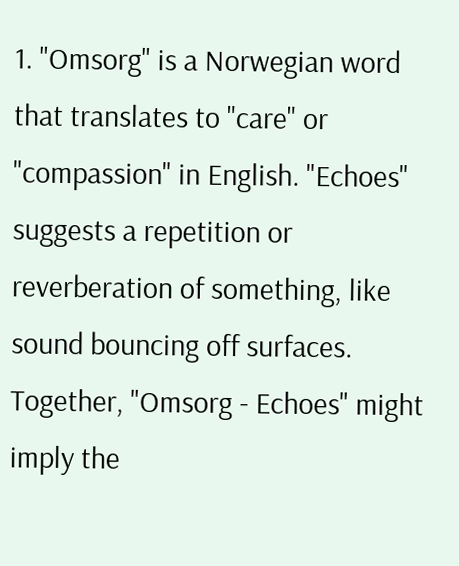1. "Omsorg" is a Norwegian word that translates to "care" or "compassion" in English. "Echoes" suggests a repetition or reverberation of something, like sound bouncing off surfaces. Together, "Omsorg - Echoes" might imply the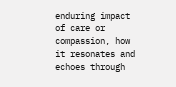enduring impact of care or compassion, how it resonates and echoes through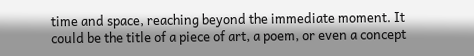time and space, reaching beyond the immediate moment. It could be the title of a piece of art, a poem, or even a concept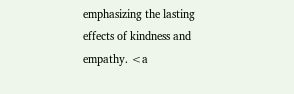emphasizing the lasting effects of kindness and empathy. <a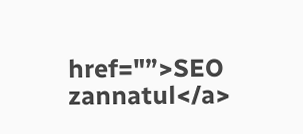href="”>SEO zannatul</a>